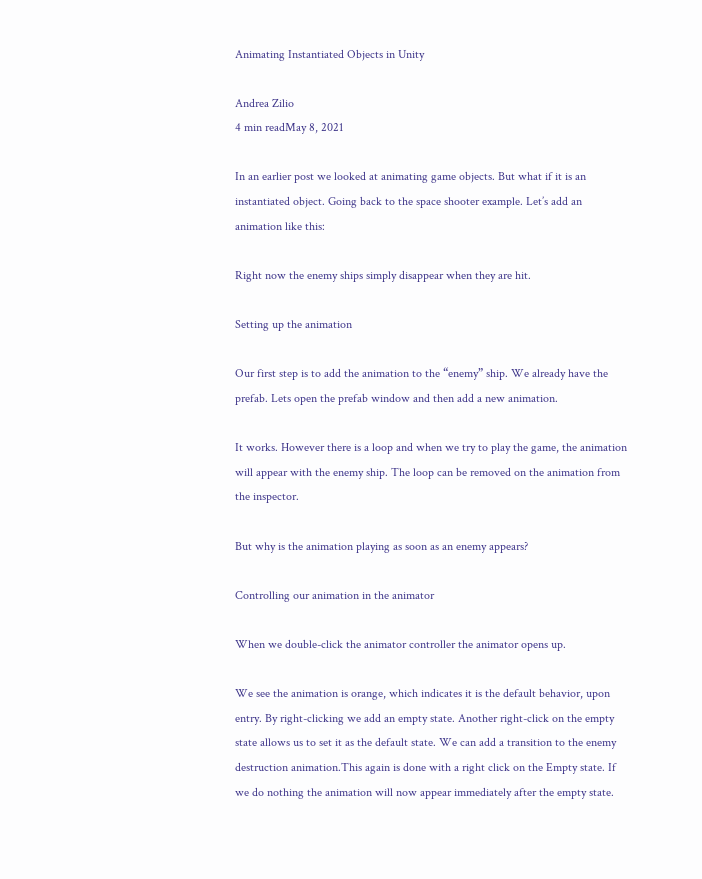Animating Instantiated Objects in Unity

Andrea Zilio
4 min readMay 8, 2021

In an earlier post we looked at animating game objects. But what if it is an instantiated object. Going back to the space shooter example. Let’s add an animation like this:

Right now the enemy ships simply disappear when they are hit.

Setting up the animation

Our first step is to add the animation to the “enemy” ship. We already have the prefab. Lets open the prefab window and then add a new animation.

It works. However there is a loop and when we try to play the game, the animation will appear with the enemy ship. The loop can be removed on the animation from the inspector.

But why is the animation playing as soon as an enemy appears?

Controlling our animation in the animator

When we double-click the animator controller the animator opens up.

We see the animation is orange, which indicates it is the default behavior, upon entry. By right-clicking we add an empty state. Another right-click on the empty state allows us to set it as the default state. We can add a transition to the enemy destruction animation.This again is done with a right click on the Empty state. If we do nothing the animation will now appear immediately after the empty state.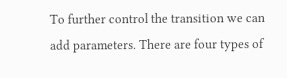To further control the transition we can add parameters. There are four types of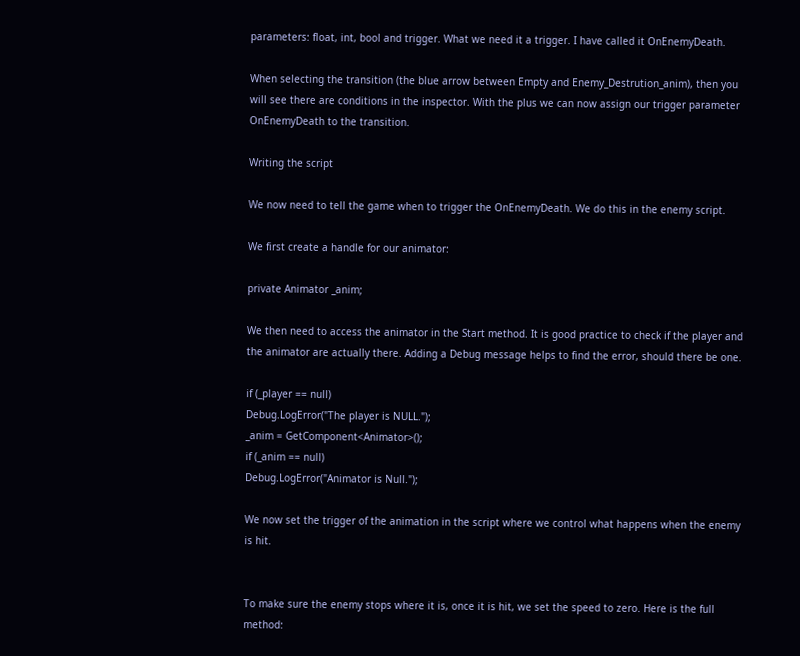parameters: float, int, bool and trigger. What we need it a trigger. I have called it OnEnemyDeath.

When selecting the transition (the blue arrow between Empty and Enemy_Destrution_anim), then you will see there are conditions in the inspector. With the plus we can now assign our trigger parameter OnEnemyDeath to the transition.

Writing the script

We now need to tell the game when to trigger the OnEnemyDeath. We do this in the enemy script.

We first create a handle for our animator:

private Animator _anim;

We then need to access the animator in the Start method. It is good practice to check if the player and the animator are actually there. Adding a Debug message helps to find the error, should there be one.

if (_player == null)
Debug.LogError("The player is NULL.");
_anim = GetComponent<Animator>();
if (_anim == null)
Debug.LogError("Animator is Null.");

We now set the trigger of the animation in the script where we control what happens when the enemy is hit.


To make sure the enemy stops where it is, once it is hit, we set the speed to zero. Here is the full method: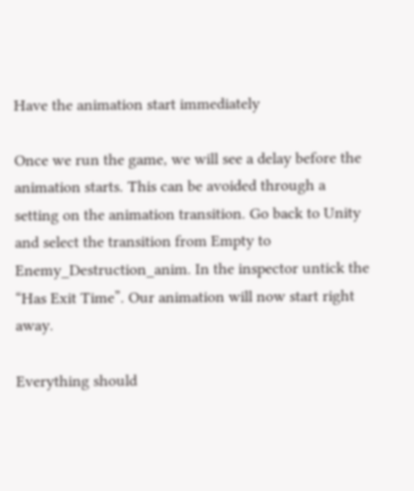Have the animation start immediately

Once we run the game, we will see a delay before the animation starts. This can be avoided through a setting on the animation transition. Go back to Unity and select the transition from Empty to Enemy_Destruction_anim. In the inspector untick the “Has Exit Time”. Our animation will now start right away.

Everything should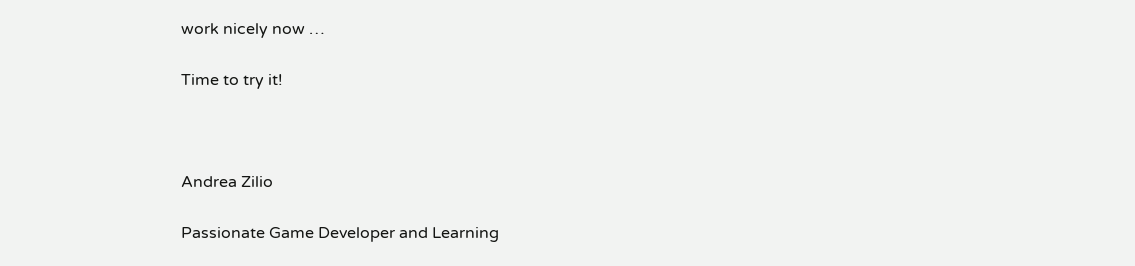work nicely now …

Time to try it!



Andrea Zilio

Passionate Game Developer and Learning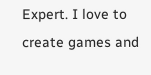Expert. I love to create games and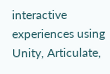interactive experiences using Unity, Articulate,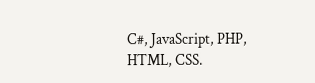C#, JavaScript, PHP, HTML, CSS.